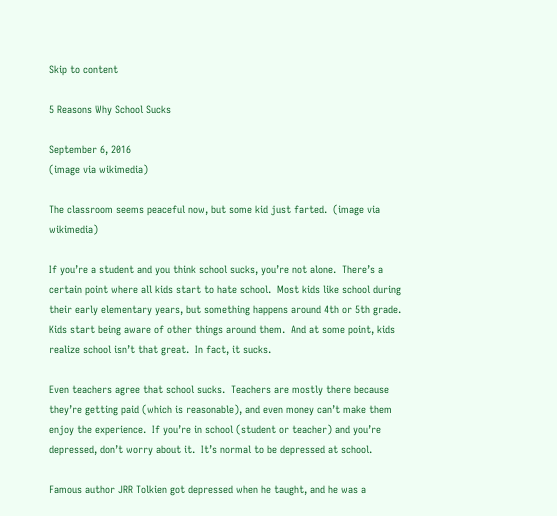Skip to content

5 Reasons Why School Sucks

September 6, 2016
(image via wikimedia)

The classroom seems peaceful now, but some kid just farted.  (image via wikimedia)

If you’re a student and you think school sucks, you’re not alone.  There’s a certain point where all kids start to hate school.  Most kids like school during their early elementary years, but something happens around 4th or 5th grade.  Kids start being aware of other things around them.  And at some point, kids realize school isn’t that great.  In fact, it sucks.

Even teachers agree that school sucks.  Teachers are mostly there because they’re getting paid (which is reasonable), and even money can’t make them enjoy the experience.  If you’re in school (student or teacher) and you’re depressed, don’t worry about it.  It’s normal to be depressed at school.

Famous author JRR Tolkien got depressed when he taught, and he was a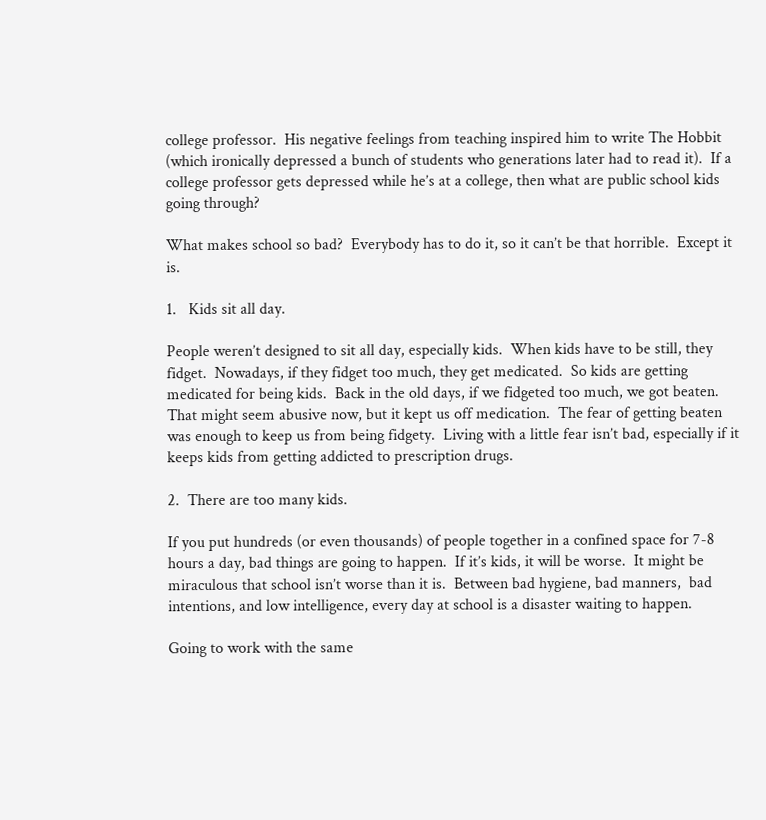college professor.  His negative feelings from teaching inspired him to write The Hobbit (which ironically depressed a bunch of students who generations later had to read it).  If a college professor gets depressed while he’s at a college, then what are public school kids going through?

What makes school so bad?  Everybody has to do it, so it can’t be that horrible.  Except it is.

1.   Kids sit all day.

People weren’t designed to sit all day, especially kids.  When kids have to be still, they fidget.  Nowadays, if they fidget too much, they get medicated.  So kids are getting medicated for being kids.  Back in the old days, if we fidgeted too much, we got beaten.  That might seem abusive now, but it kept us off medication.  The fear of getting beaten was enough to keep us from being fidgety.  Living with a little fear isn’t bad, especially if it keeps kids from getting addicted to prescription drugs.

2.  There are too many kids.

If you put hundreds (or even thousands) of people together in a confined space for 7-8 hours a day, bad things are going to happen.  If it’s kids, it will be worse.  It might be miraculous that school isn’t worse than it is.  Between bad hygiene, bad manners,  bad intentions, and low intelligence, every day at school is a disaster waiting to happen.

Going to work with the same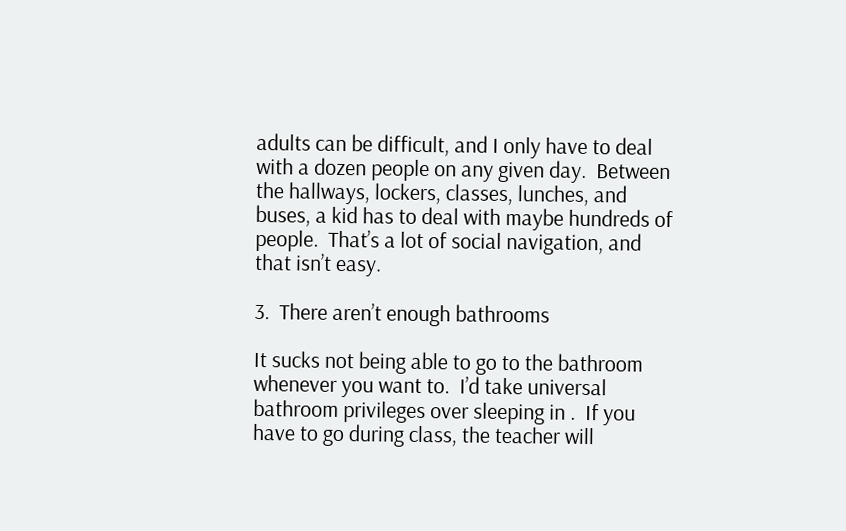adults can be difficult, and I only have to deal with a dozen people on any given day.  Between the hallways, lockers, classes, lunches, and buses, a kid has to deal with maybe hundreds of people.  That’s a lot of social navigation, and that isn’t easy.

3.  There aren’t enough bathrooms

It sucks not being able to go to the bathroom whenever you want to.  I’d take universal bathroom privileges over sleeping in .  If you have to go during class, the teacher will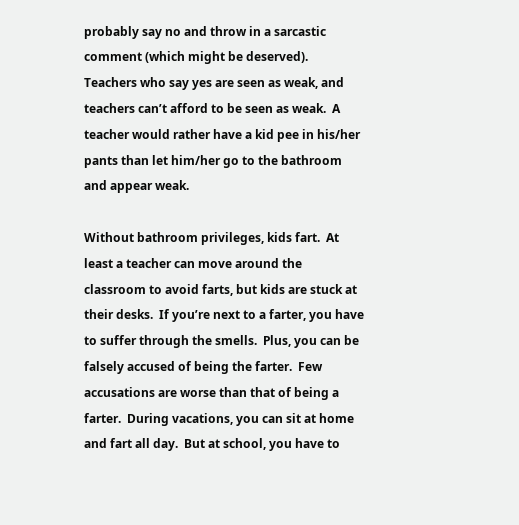probably say no and throw in a sarcastic comment (which might be deserved).  Teachers who say yes are seen as weak, and teachers can’t afford to be seen as weak.  A teacher would rather have a kid pee in his/her pants than let him/her go to the bathroom and appear weak.

Without bathroom privileges, kids fart.  At least a teacher can move around the classroom to avoid farts, but kids are stuck at their desks.  If you’re next to a farter, you have to suffer through the smells.  Plus, you can be falsely accused of being the farter.  Few accusations are worse than that of being a farter.  During vacations, you can sit at home and fart all day.  But at school, you have to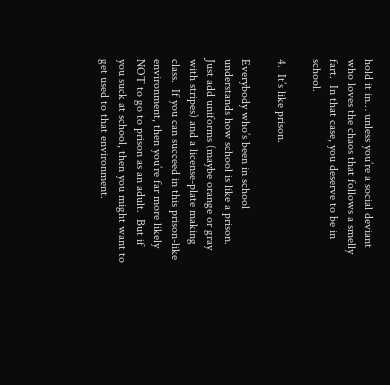hold it in… unless you’re a social deviant who loves the chaos that follows a smelly fart.  In that case, you deserve to be in school.

4.  It’s like prison.

Everybody who’s been in school understands how school is like a prison.  Just add uniforms (maybe orange or gray with stripes) and a license-plate making class.  If you can succeed in this prison-like environment, then you’re far more likely NOT to go to prison as an adult.  But if you suck at school, then you might want to get used to that environment.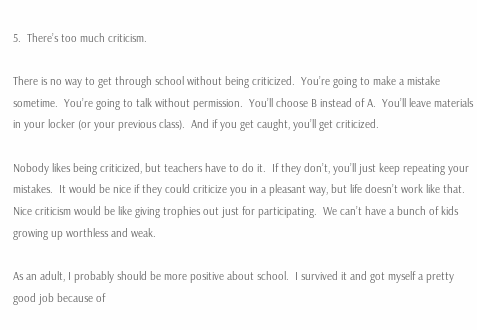5.  There’s too much criticism.

There is no way to get through school without being criticized.  You’re going to make a mistake sometime.  You’re going to talk without permission.  You’ll choose B instead of A.  You’ll leave materials in your locker (or your previous class).  And if you get caught, you’ll get criticized.

Nobody likes being criticized, but teachers have to do it.  If they don’t, you’ll just keep repeating your mistakes.  It would be nice if they could criticize you in a pleasant way, but life doesn’t work like that.  Nice criticism would be like giving trophies out just for participating.  We can’t have a bunch of kids growing up worthless and weak.

As an adult, I probably should be more positive about school.  I survived it and got myself a pretty good job because of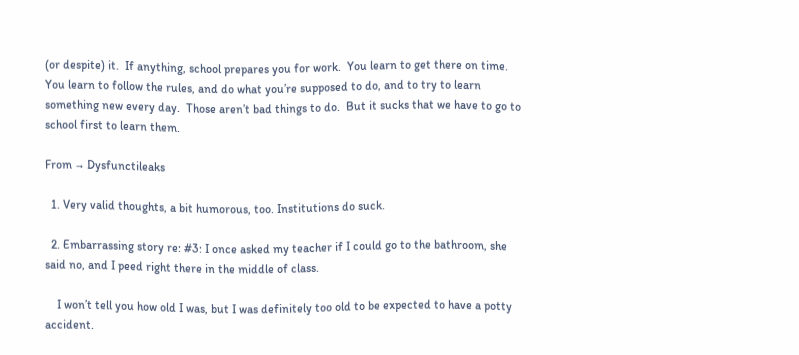(or despite) it.  If anything, school prepares you for work.  You learn to get there on time.  You learn to follow the rules, and do what you’re supposed to do, and to try to learn something new every day.  Those aren’t bad things to do.  But it sucks that we have to go to school first to learn them.

From → Dysfunctileaks

  1. Very valid thoughts, a bit humorous, too. Institutions do suck.

  2. Embarrassing story re: #3: I once asked my teacher if I could go to the bathroom, she said no, and I peed right there in the middle of class.

    I won’t tell you how old I was, but I was definitely too old to be expected to have a potty accident.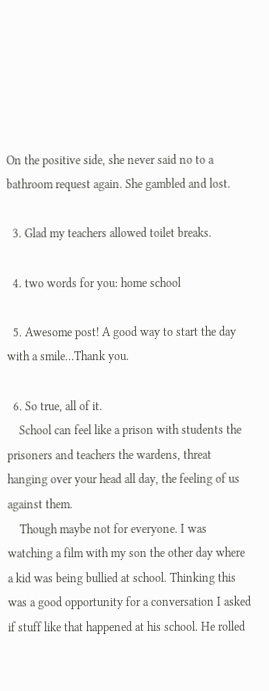On the positive side, she never said no to a bathroom request again. She gambled and lost.

  3. Glad my teachers allowed toilet breaks.

  4. two words for you: home school

  5. Awesome post! A good way to start the day with a smile…Thank you.

  6. So true, all of it.
    School can feel like a prison with students the prisoners and teachers the wardens, threat hanging over your head all day, the feeling of us against them.
    Though maybe not for everyone. I was watching a film with my son the other day where a kid was being bullied at school. Thinking this was a good opportunity for a conversation I asked if stuff like that happened at his school. He rolled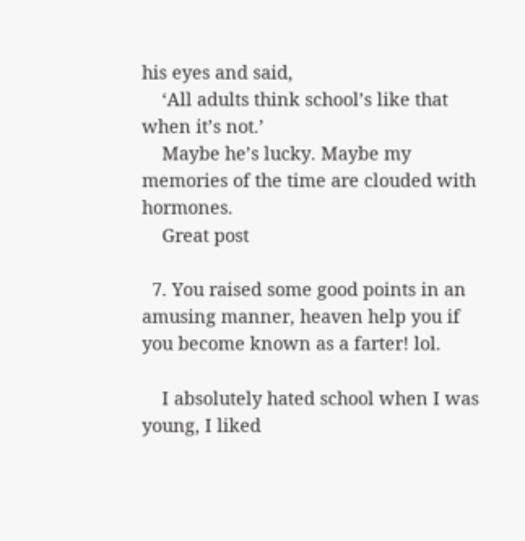his eyes and said,
    ‘All adults think school’s like that when it’s not.’
    Maybe he’s lucky. Maybe my memories of the time are clouded with hormones.
    Great post

  7. You raised some good points in an amusing manner, heaven help you if you become known as a farter! lol.

    I absolutely hated school when I was young, I liked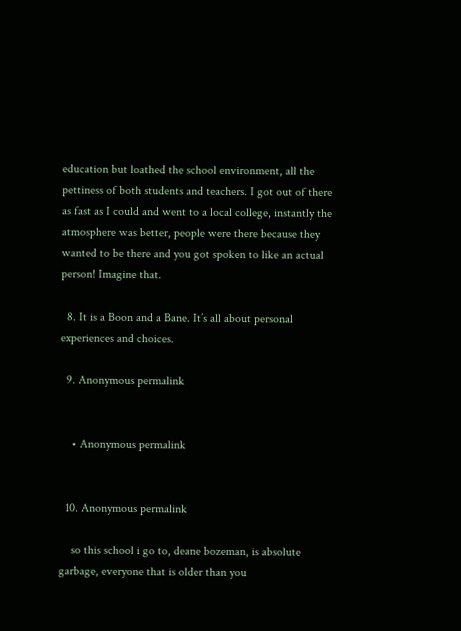education but loathed the school environment, all the pettiness of both students and teachers. I got out of there as fast as I could and went to a local college, instantly the atmosphere was better, people were there because they wanted to be there and you got spoken to like an actual person! Imagine that.

  8. It is a Boon and a Bane. It’s all about personal experiences and choices.

  9. Anonymous permalink


    • Anonymous permalink


  10. Anonymous permalink

    so this school i go to, deane bozeman, is absolute garbage, everyone that is older than you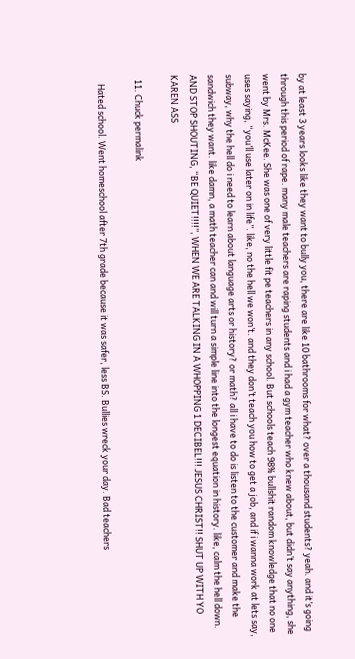by at least 3 years looks like they want to bully you, there are like 10 bathrooms for what? over a thousand students? yeah. and it’s going through this period of rape. many male teachers are raping students and i had a gym teacher who knew about, but didn’t say anything, she went by Mrs. McKee. She was one of very little fit pe teachers in any school. But schools teach 98% bullshit random knowledge that no one uses saying, “you’ll use later on in life”. like, no the hell we won’t. and they don’t teach you how to get a job, and if i wanna work at lets say, subway, why the hell do i need to learn about language arts or history? or math? all i have to do is listen to the customer and make the sandwich they want. like damn, a math teacher can and will turn a simple line into the longest equation in history. like, calm the hell down. AND STOP SHOUTING, “BE QUIET!!!!”, WHEN WE ARE TALKING IN A WHOPPING 1 DECIBEL!!! JESUS CHRIST!! SHUT UP WITH YO KAREN ASS

  11. Chuck permalink

    Hated school. Went homeschool after 7th grade because it was safer, less BS. Bullies wreck your day. Bad teachers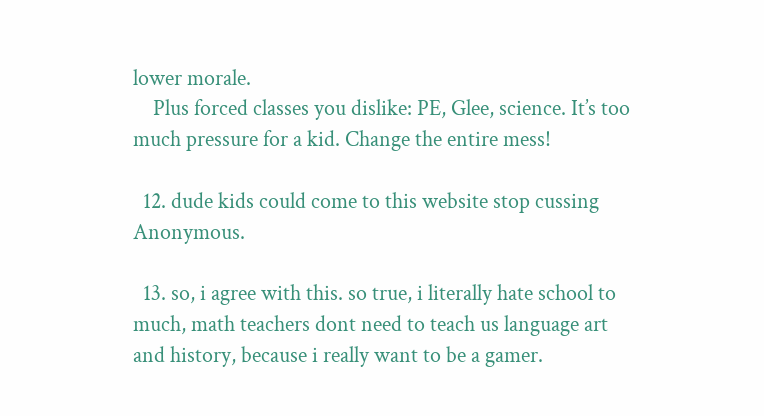lower morale.
    Plus forced classes you dislike: PE, Glee, science. It’s too much pressure for a kid. Change the entire mess!

  12. dude kids could come to this website stop cussing Anonymous.

  13. so, i agree with this. so true, i literally hate school to much, math teachers dont need to teach us language art and history, because i really want to be a gamer.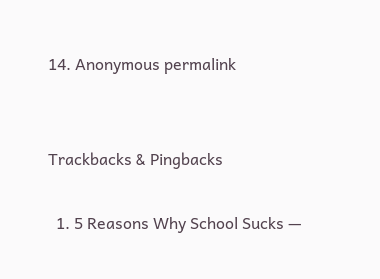14. Anonymous permalink


Trackbacks & Pingbacks

  1. 5 Reasons Why School Sucks —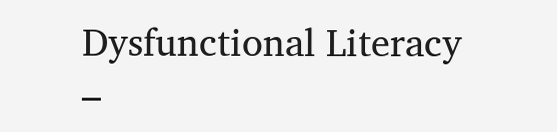Dysfunctional Literacy –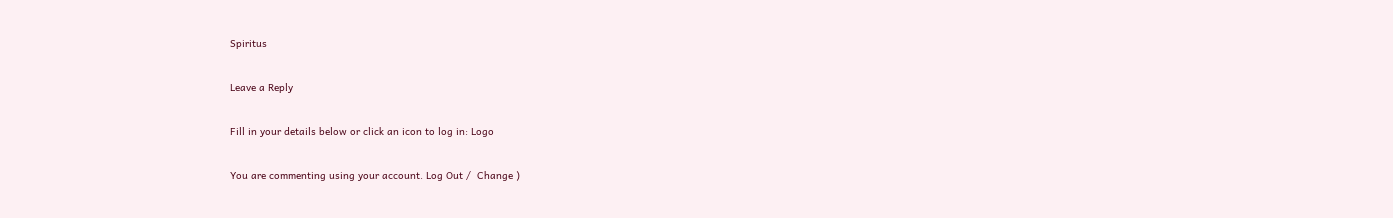Spiritus

Leave a Reply

Fill in your details below or click an icon to log in: Logo

You are commenting using your account. Log Out /  Change )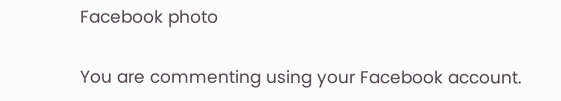Facebook photo

You are commenting using your Facebook account.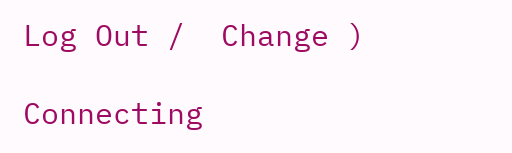Log Out /  Change )

Connecting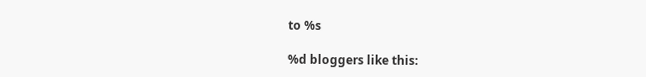to %s

%d bloggers like this: